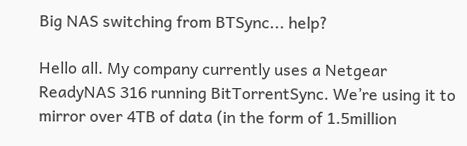Big NAS switching from BTSync... help?

Hello all. My company currently uses a Netgear ReadyNAS 316 running BitTorrentSync. We’re using it to mirror over 4TB of data (in the form of 1.5million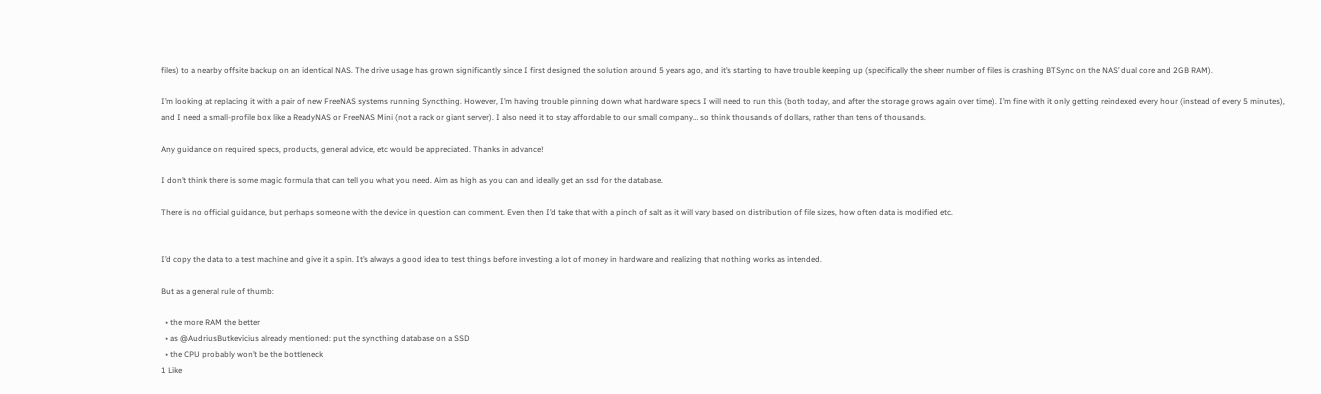files) to a nearby offsite backup on an identical NAS. The drive usage has grown significantly since I first designed the solution around 5 years ago, and it’s starting to have trouble keeping up (specifically the sheer number of files is crashing BTSync on the NAS’ dual core and 2GB RAM).

I’m looking at replacing it with a pair of new FreeNAS systems running Syncthing. However, I’m having trouble pinning down what hardware specs I will need to run this (both today, and after the storage grows again over time). I’m fine with it only getting reindexed every hour (instead of every 5 minutes), and I need a small-profile box like a ReadyNAS or FreeNAS Mini (not a rack or giant server). I also need it to stay affordable to our small company… so think thousands of dollars, rather than tens of thousands.

Any guidance on required specs, products, general advice, etc would be appreciated. Thanks in advance!

I don’t think there is some magic formula that can tell you what you need. Aim as high as you can and ideally get an ssd for the database.

There is no official guidance, but perhaps someone with the device in question can comment. Even then I’d take that with a pinch of salt as it will vary based on distribution of file sizes, how often data is modified etc.


I’d copy the data to a test machine and give it a spin. It’s always a good idea to test things before investing a lot of money in hardware and realizing that nothing works as intended.

But as a general rule of thumb:

  • the more RAM the better
  • as @AudriusButkevicius already mentioned: put the syncthing database on a SSD
  • the CPU probably won’t be the bottleneck
1 Like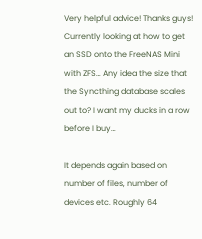Very helpful advice! Thanks guys! Currently looking at how to get an SSD onto the FreeNAS Mini with ZFS… Any idea the size that the Syncthing database scales out to? I want my ducks in a row before I buy…

It depends again based on number of files, number of devices etc. Roughly 64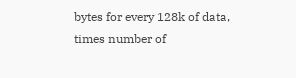bytes for every 128k of data, times number of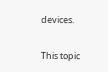devices.

This topic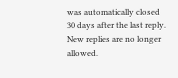was automatically closed 30 days after the last reply. New replies are no longer allowed.